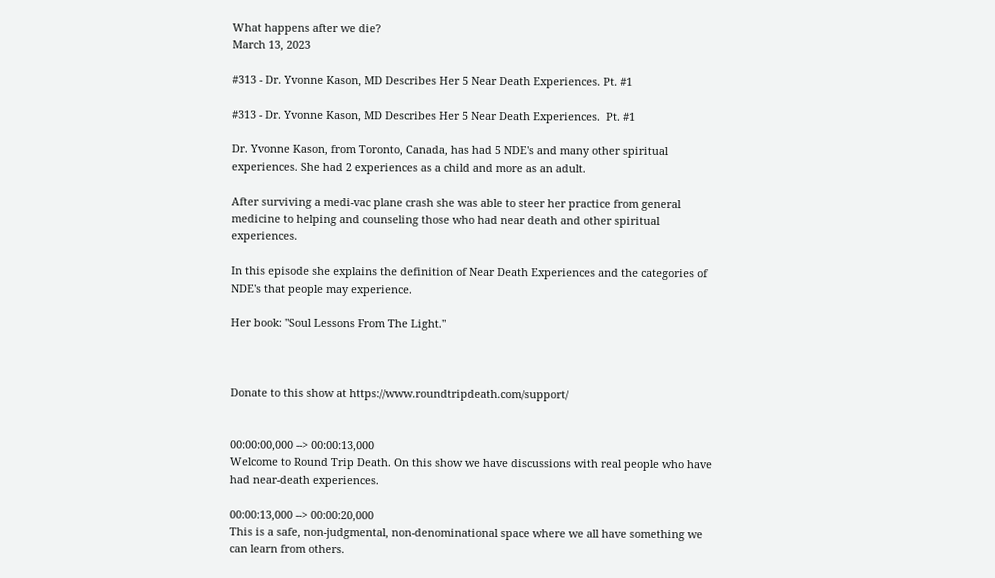What happens after we die?
March 13, 2023

#313 - Dr. Yvonne Kason, MD Describes Her 5 Near Death Experiences. Pt. #1

#313 - Dr. Yvonne Kason, MD Describes Her 5 Near Death Experiences.  Pt. #1

Dr. Yvonne Kason, from Toronto, Canada, has had 5 NDE's and many other spiritual experiences. She had 2 experiences as a child and more as an adult.

After surviving a medi-vac plane crash she was able to steer her practice from general medicine to helping and counseling those who had near death and other spiritual experiences.

In this episode she explains the definition of Near Death Experiences and the categories of NDE's that people may experience.

Her book: "Soul Lessons From The Light."



Donate to this show at https://www.roundtripdeath.com/support/


00:00:00,000 --> 00:00:13,000
Welcome to Round Trip Death. On this show we have discussions with real people who have had near-death experiences.

00:00:13,000 --> 00:00:20,000
This is a safe, non-judgmental, non-denominational space where we all have something we can learn from others.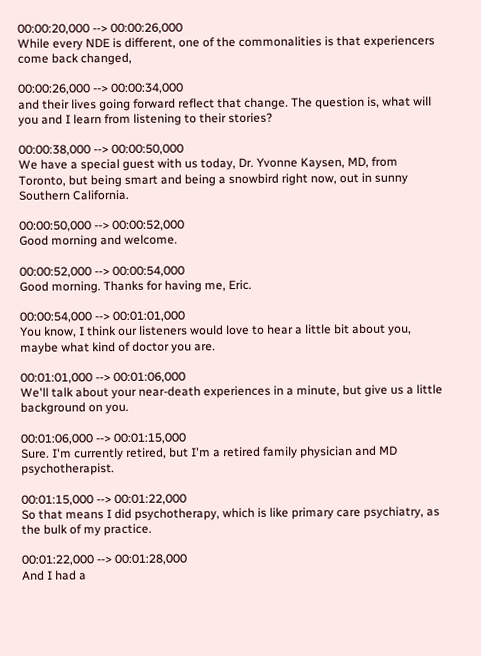00:00:20,000 --> 00:00:26,000
While every NDE is different, one of the commonalities is that experiencers come back changed,

00:00:26,000 --> 00:00:34,000
and their lives going forward reflect that change. The question is, what will you and I learn from listening to their stories?

00:00:38,000 --> 00:00:50,000
We have a special guest with us today, Dr. Yvonne Kaysen, MD, from Toronto, but being smart and being a snowbird right now, out in sunny Southern California.

00:00:50,000 --> 00:00:52,000
Good morning and welcome.

00:00:52,000 --> 00:00:54,000
Good morning. Thanks for having me, Eric.

00:00:54,000 --> 00:01:01,000
You know, I think our listeners would love to hear a little bit about you, maybe what kind of doctor you are.

00:01:01,000 --> 00:01:06,000
We'll talk about your near-death experiences in a minute, but give us a little background on you.

00:01:06,000 --> 00:01:15,000
Sure. I'm currently retired, but I'm a retired family physician and MD psychotherapist.

00:01:15,000 --> 00:01:22,000
So that means I did psychotherapy, which is like primary care psychiatry, as the bulk of my practice.

00:01:22,000 --> 00:01:28,000
And I had a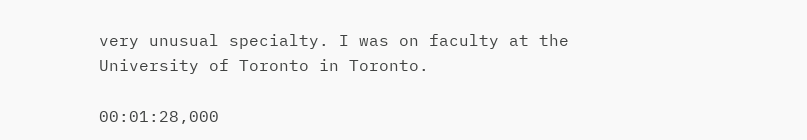very unusual specialty. I was on faculty at the University of Toronto in Toronto.

00:01:28,000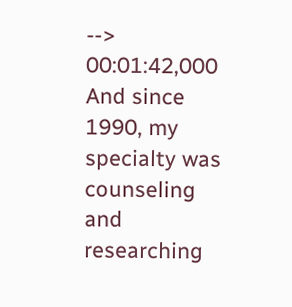--> 00:01:42,000
And since 1990, my specialty was counseling and researching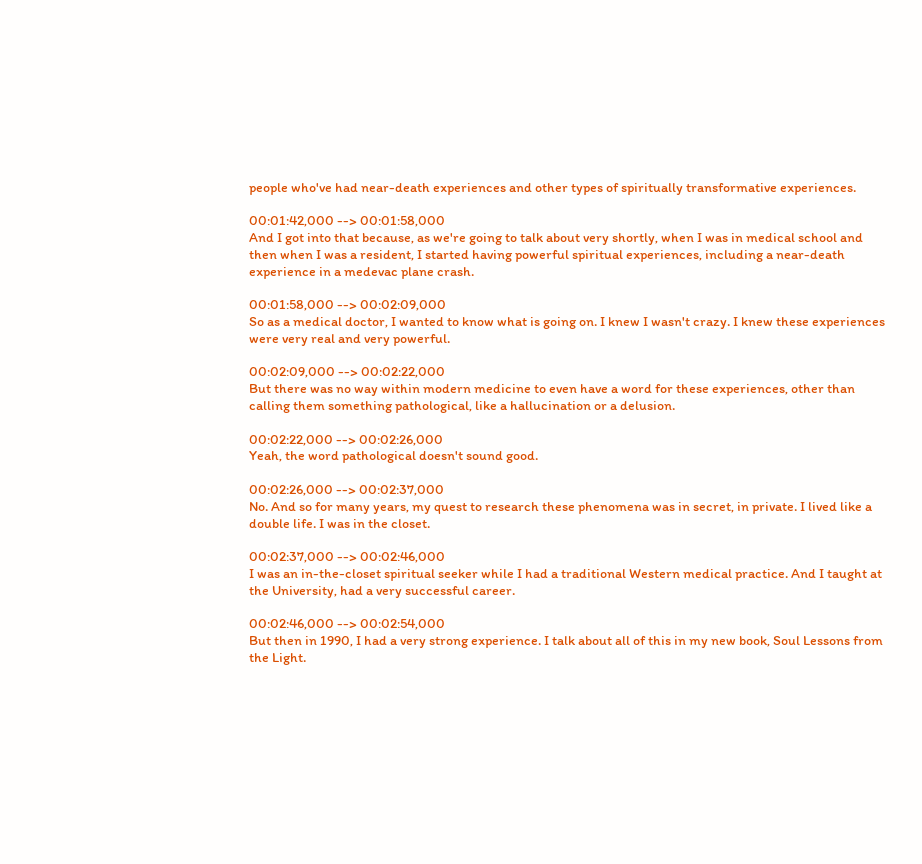people who've had near-death experiences and other types of spiritually transformative experiences.

00:01:42,000 --> 00:01:58,000
And I got into that because, as we're going to talk about very shortly, when I was in medical school and then when I was a resident, I started having powerful spiritual experiences, including a near-death experience in a medevac plane crash.

00:01:58,000 --> 00:02:09,000
So as a medical doctor, I wanted to know what is going on. I knew I wasn't crazy. I knew these experiences were very real and very powerful.

00:02:09,000 --> 00:02:22,000
But there was no way within modern medicine to even have a word for these experiences, other than calling them something pathological, like a hallucination or a delusion.

00:02:22,000 --> 00:02:26,000
Yeah, the word pathological doesn't sound good.

00:02:26,000 --> 00:02:37,000
No. And so for many years, my quest to research these phenomena was in secret, in private. I lived like a double life. I was in the closet.

00:02:37,000 --> 00:02:46,000
I was an in-the-closet spiritual seeker while I had a traditional Western medical practice. And I taught at the University, had a very successful career.

00:02:46,000 --> 00:02:54,000
But then in 1990, I had a very strong experience. I talk about all of this in my new book, Soul Lessons from the Light.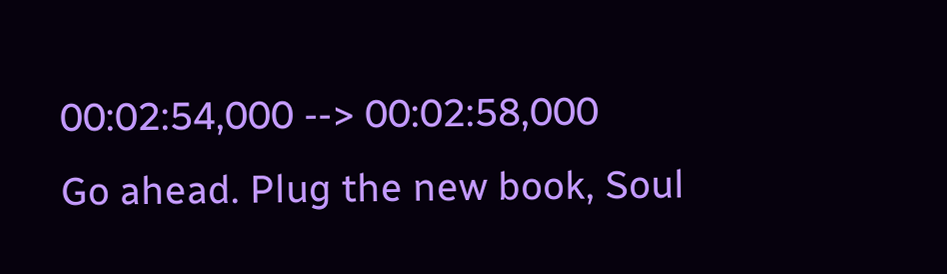00:02:54,000 --> 00:02:58,000
Go ahead. Plug the new book, Soul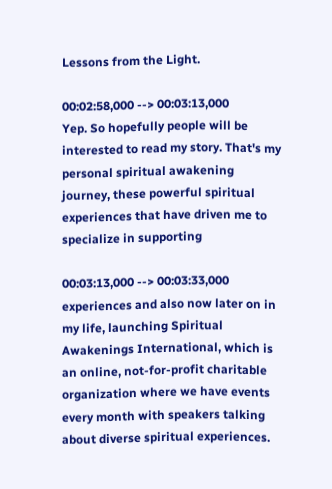Lessons from the Light.

00:02:58,000 --> 00:03:13,000
Yep. So hopefully people will be interested to read my story. That's my personal spiritual awakening journey, these powerful spiritual experiences that have driven me to specialize in supporting

00:03:13,000 --> 00:03:33,000
experiences and also now later on in my life, launching Spiritual Awakenings International, which is an online, not-for-profit charitable organization where we have events every month with speakers talking about diverse spiritual experiences.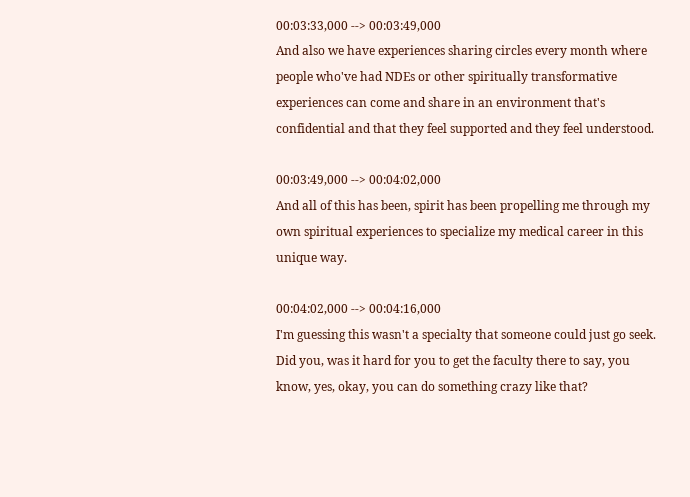00:03:33,000 --> 00:03:49,000
And also we have experiences sharing circles every month where people who've had NDEs or other spiritually transformative experiences can come and share in an environment that's confidential and that they feel supported and they feel understood.

00:03:49,000 --> 00:04:02,000
And all of this has been, spirit has been propelling me through my own spiritual experiences to specialize my medical career in this unique way.

00:04:02,000 --> 00:04:16,000
I'm guessing this wasn't a specialty that someone could just go seek. Did you, was it hard for you to get the faculty there to say, you know, yes, okay, you can do something crazy like that?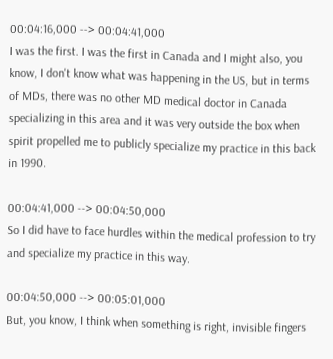00:04:16,000 --> 00:04:41,000
I was the first. I was the first in Canada and I might also, you know, I don't know what was happening in the US, but in terms of MDs, there was no other MD medical doctor in Canada specializing in this area and it was very outside the box when spirit propelled me to publicly specialize my practice in this back in 1990.

00:04:41,000 --> 00:04:50,000
So I did have to face hurdles within the medical profession to try and specialize my practice in this way.

00:04:50,000 --> 00:05:01,000
But, you know, I think when something is right, invisible fingers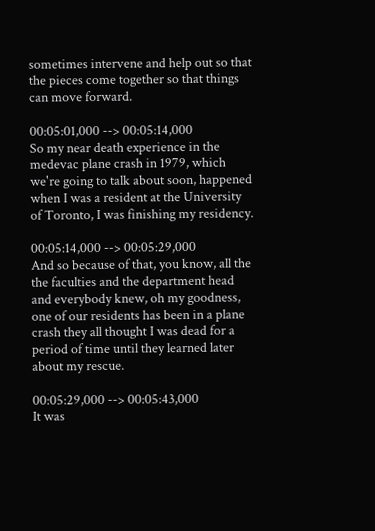sometimes intervene and help out so that the pieces come together so that things can move forward.

00:05:01,000 --> 00:05:14,000
So my near death experience in the medevac plane crash in 1979, which we're going to talk about soon, happened when I was a resident at the University of Toronto, I was finishing my residency.

00:05:14,000 --> 00:05:29,000
And so because of that, you know, all the the faculties and the department head and everybody knew, oh my goodness, one of our residents has been in a plane crash they all thought I was dead for a period of time until they learned later about my rescue.

00:05:29,000 --> 00:05:43,000
It was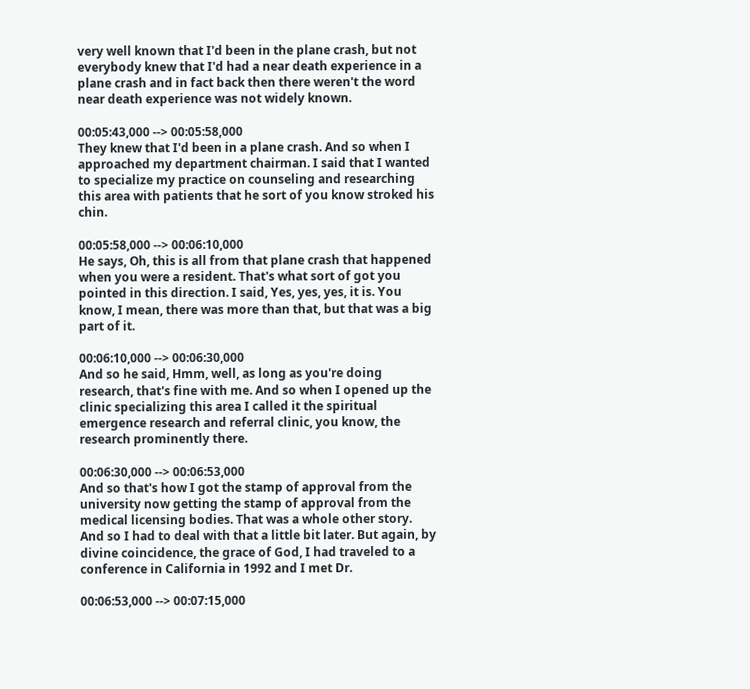very well known that I'd been in the plane crash, but not everybody knew that I'd had a near death experience in a plane crash and in fact back then there weren't the word near death experience was not widely known.

00:05:43,000 --> 00:05:58,000
They knew that I'd been in a plane crash. And so when I approached my department chairman. I said that I wanted to specialize my practice on counseling and researching this area with patients that he sort of you know stroked his chin.

00:05:58,000 --> 00:06:10,000
He says, Oh, this is all from that plane crash that happened when you were a resident. That's what sort of got you pointed in this direction. I said, Yes, yes, yes, it is. You know, I mean, there was more than that, but that was a big part of it.

00:06:10,000 --> 00:06:30,000
And so he said, Hmm, well, as long as you're doing research, that's fine with me. And so when I opened up the clinic specializing this area I called it the spiritual emergence research and referral clinic, you know, the research prominently there.

00:06:30,000 --> 00:06:53,000
And so that's how I got the stamp of approval from the university now getting the stamp of approval from the medical licensing bodies. That was a whole other story. And so I had to deal with that a little bit later. But again, by divine coincidence, the grace of God, I had traveled to a conference in California in 1992 and I met Dr.

00:06:53,000 --> 00:07:15,000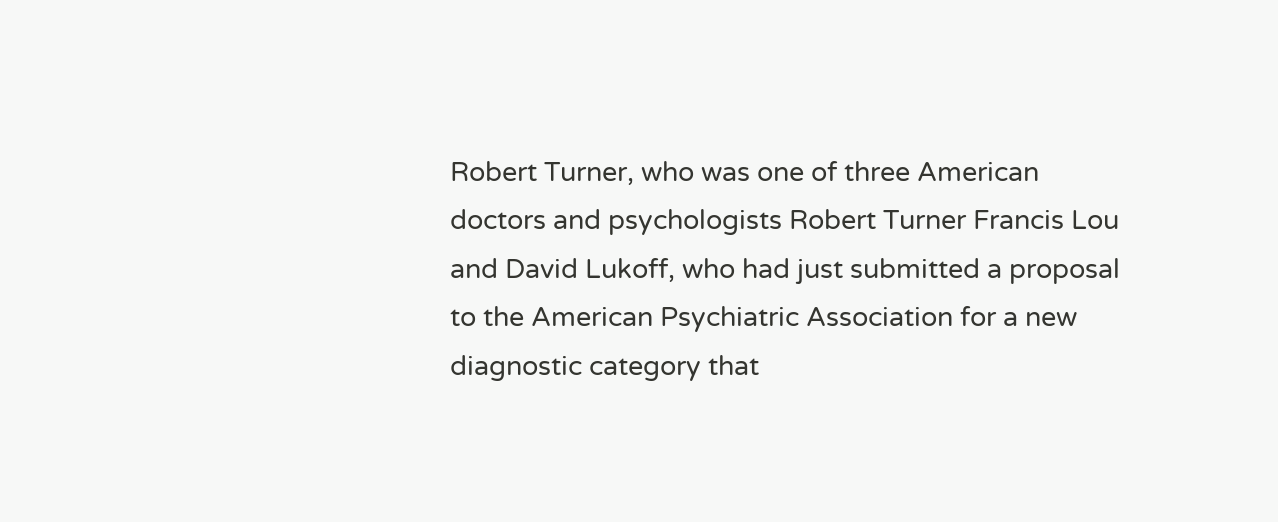Robert Turner, who was one of three American doctors and psychologists Robert Turner Francis Lou and David Lukoff, who had just submitted a proposal to the American Psychiatric Association for a new diagnostic category that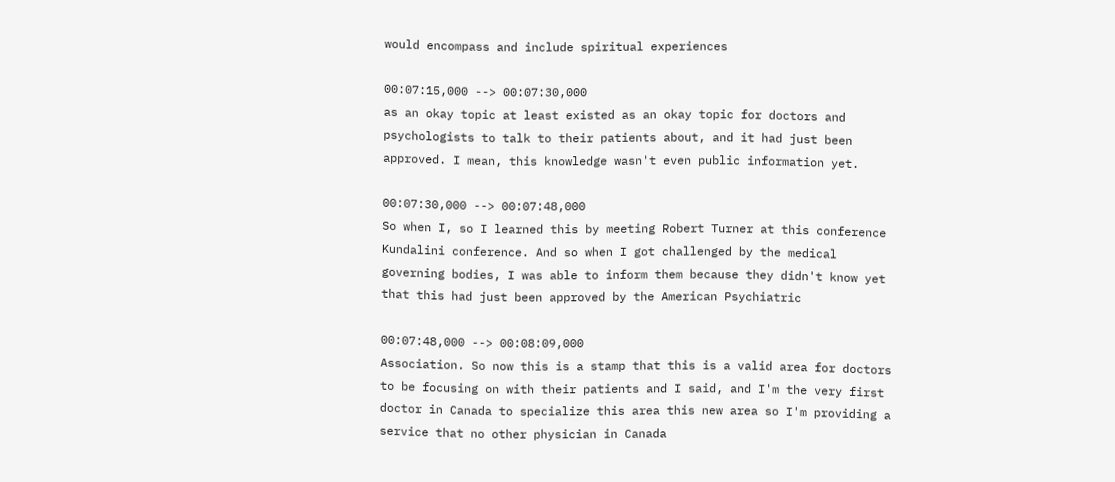would encompass and include spiritual experiences

00:07:15,000 --> 00:07:30,000
as an okay topic at least existed as an okay topic for doctors and psychologists to talk to their patients about, and it had just been approved. I mean, this knowledge wasn't even public information yet.

00:07:30,000 --> 00:07:48,000
So when I, so I learned this by meeting Robert Turner at this conference Kundalini conference. And so when I got challenged by the medical governing bodies, I was able to inform them because they didn't know yet that this had just been approved by the American Psychiatric

00:07:48,000 --> 00:08:09,000
Association. So now this is a stamp that this is a valid area for doctors to be focusing on with their patients and I said, and I'm the very first doctor in Canada to specialize this area this new area so I'm providing a service that no other physician in Canada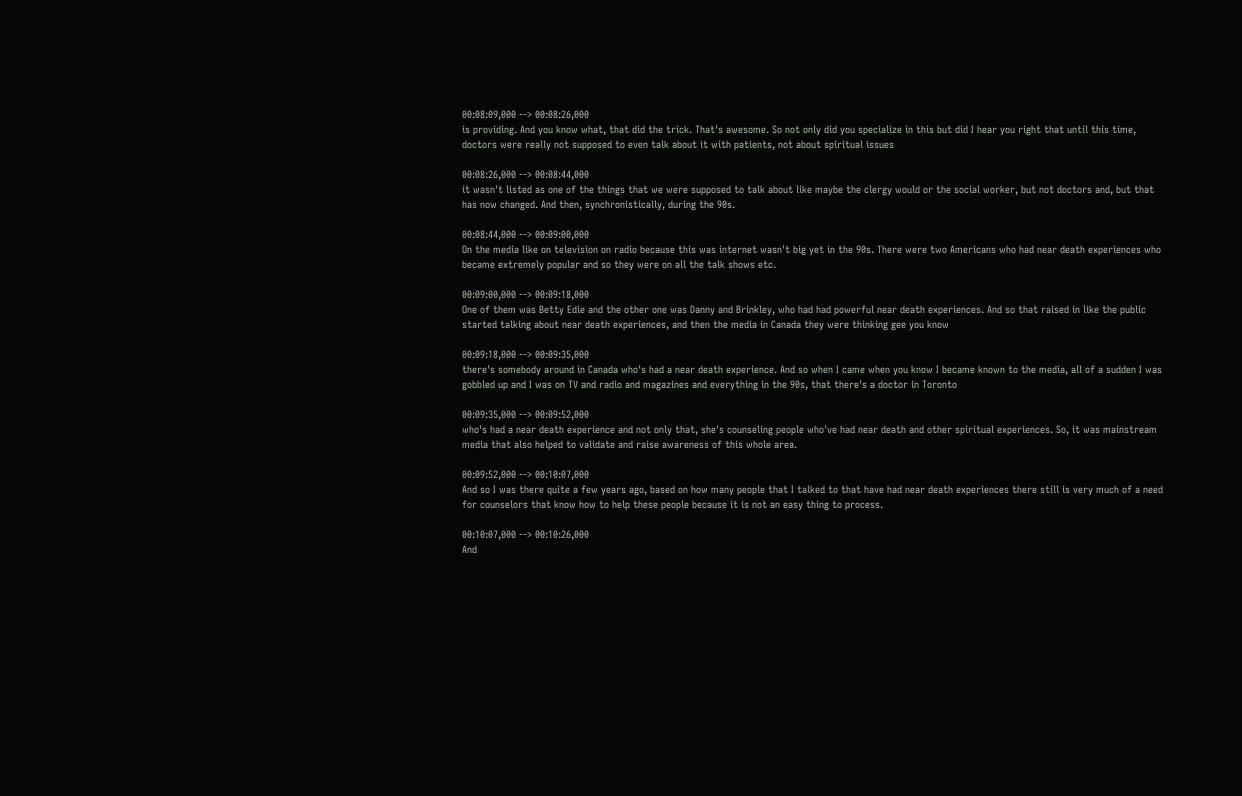00:08:09,000 --> 00:08:26,000
is providing. And you know what, that did the trick. That's awesome. So not only did you specialize in this but did I hear you right that until this time, doctors were really not supposed to even talk about it with patients, not about spiritual issues

00:08:26,000 --> 00:08:44,000
it wasn't listed as one of the things that we were supposed to talk about like maybe the clergy would or the social worker, but not doctors and, but that has now changed. And then, synchronistically, during the 90s.

00:08:44,000 --> 00:09:00,000
On the media like on television on radio because this was internet wasn't big yet in the 90s. There were two Americans who had near death experiences who became extremely popular and so they were on all the talk shows etc.

00:09:00,000 --> 00:09:18,000
One of them was Betty Edie and the other one was Danny and Brinkley, who had had powerful near death experiences. And so that raised in like the public started talking about near death experiences, and then the media in Canada they were thinking gee you know

00:09:18,000 --> 00:09:35,000
there's somebody around in Canada who's had a near death experience. And so when I came when you know I became known to the media, all of a sudden I was gobbled up and I was on TV and radio and magazines and everything in the 90s, that there's a doctor in Toronto

00:09:35,000 --> 00:09:52,000
who's had a near death experience and not only that, she's counseling people who've had near death and other spiritual experiences. So, it was mainstream media that also helped to validate and raise awareness of this whole area.

00:09:52,000 --> 00:10:07,000
And so I was there quite a few years ago, based on how many people that I talked to that have had near death experiences there still is very much of a need for counselors that know how to help these people because it is not an easy thing to process.

00:10:07,000 --> 00:10:26,000
And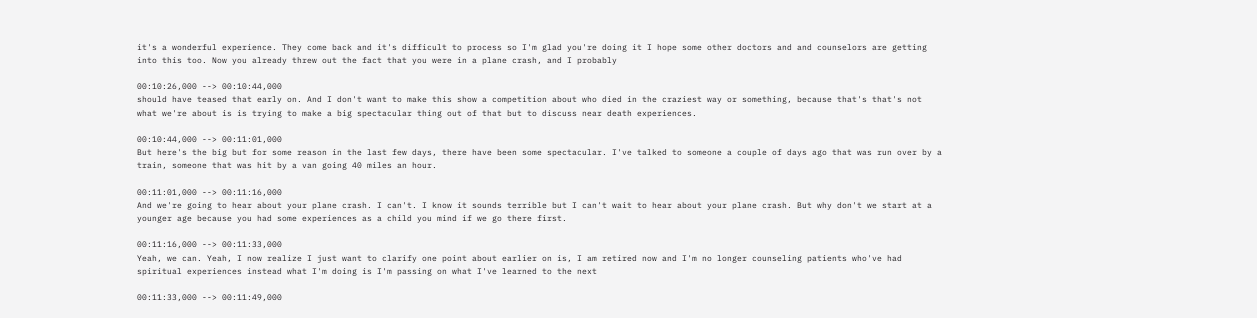it's a wonderful experience. They come back and it's difficult to process so I'm glad you're doing it I hope some other doctors and and counselors are getting into this too. Now you already threw out the fact that you were in a plane crash, and I probably

00:10:26,000 --> 00:10:44,000
should have teased that early on. And I don't want to make this show a competition about who died in the craziest way or something, because that's that's not what we're about is is trying to make a big spectacular thing out of that but to discuss near death experiences.

00:10:44,000 --> 00:11:01,000
But here's the big but for some reason in the last few days, there have been some spectacular. I've talked to someone a couple of days ago that was run over by a train, someone that was hit by a van going 40 miles an hour.

00:11:01,000 --> 00:11:16,000
And we're going to hear about your plane crash. I can't. I know it sounds terrible but I can't wait to hear about your plane crash. But why don't we start at a younger age because you had some experiences as a child you mind if we go there first.

00:11:16,000 --> 00:11:33,000
Yeah, we can. Yeah, I now realize I just want to clarify one point about earlier on is, I am retired now and I'm no longer counseling patients who've had spiritual experiences instead what I'm doing is I'm passing on what I've learned to the next

00:11:33,000 --> 00:11:49,000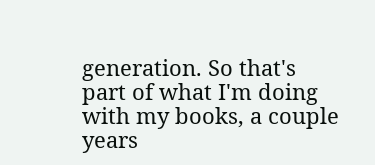generation. So that's part of what I'm doing with my books, a couple years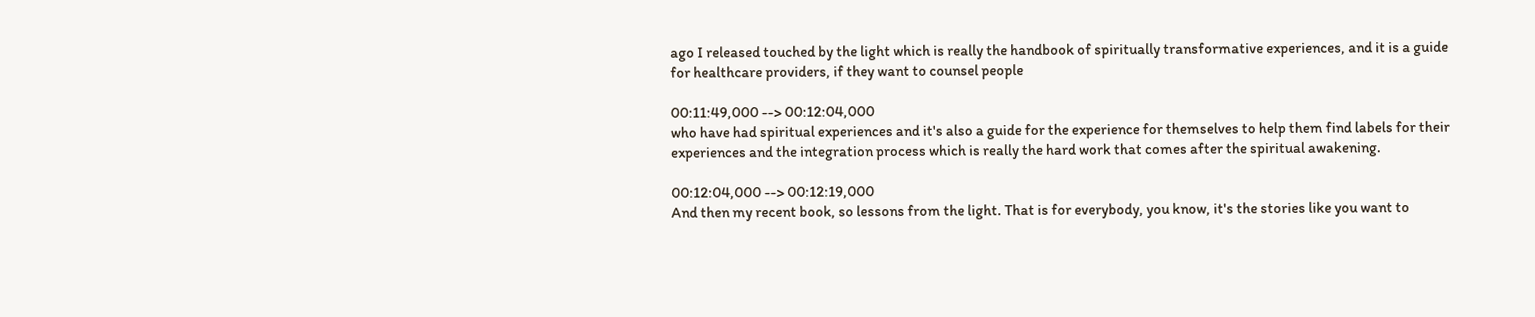ago I released touched by the light which is really the handbook of spiritually transformative experiences, and it is a guide for healthcare providers, if they want to counsel people

00:11:49,000 --> 00:12:04,000
who have had spiritual experiences and it's also a guide for the experience for themselves to help them find labels for their experiences and the integration process which is really the hard work that comes after the spiritual awakening.

00:12:04,000 --> 00:12:19,000
And then my recent book, so lessons from the light. That is for everybody, you know, it's the stories like you want to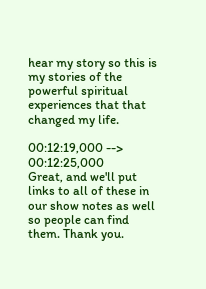hear my story so this is my stories of the powerful spiritual experiences that that changed my life.

00:12:19,000 --> 00:12:25,000
Great, and we'll put links to all of these in our show notes as well so people can find them. Thank you.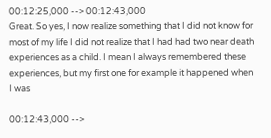00:12:25,000 --> 00:12:43,000
Great. So yes, I now realize something that I did not know for most of my life I did not realize that I had had two near death experiences as a child. I mean I always remembered these experiences, but my first one for example it happened when I was

00:12:43,000 -->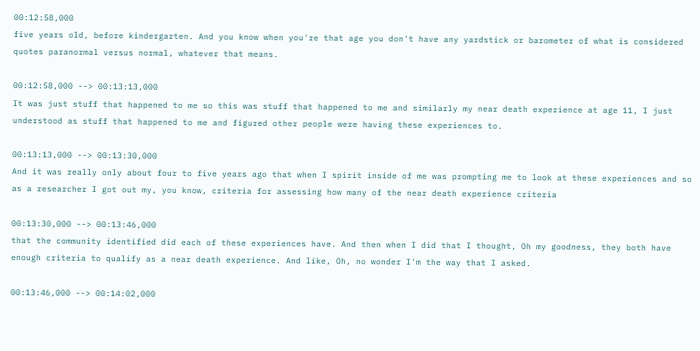00:12:58,000
five years old, before kindergarten. And you know when you're that age you don't have any yardstick or barometer of what is considered quotes paranormal versus normal, whatever that means.

00:12:58,000 --> 00:13:13,000
It was just stuff that happened to me so this was stuff that happened to me and similarly my near death experience at age 11, I just understood as stuff that happened to me and figured other people were having these experiences to.

00:13:13,000 --> 00:13:30,000
And it was really only about four to five years ago that when I spirit inside of me was prompting me to look at these experiences and so as a researcher I got out my, you know, criteria for assessing how many of the near death experience criteria

00:13:30,000 --> 00:13:46,000
that the community identified did each of these experiences have. And then when I did that I thought, Oh my goodness, they both have enough criteria to qualify as a near death experience. And like, Oh, no wonder I'm the way that I asked.

00:13:46,000 --> 00:14:02,000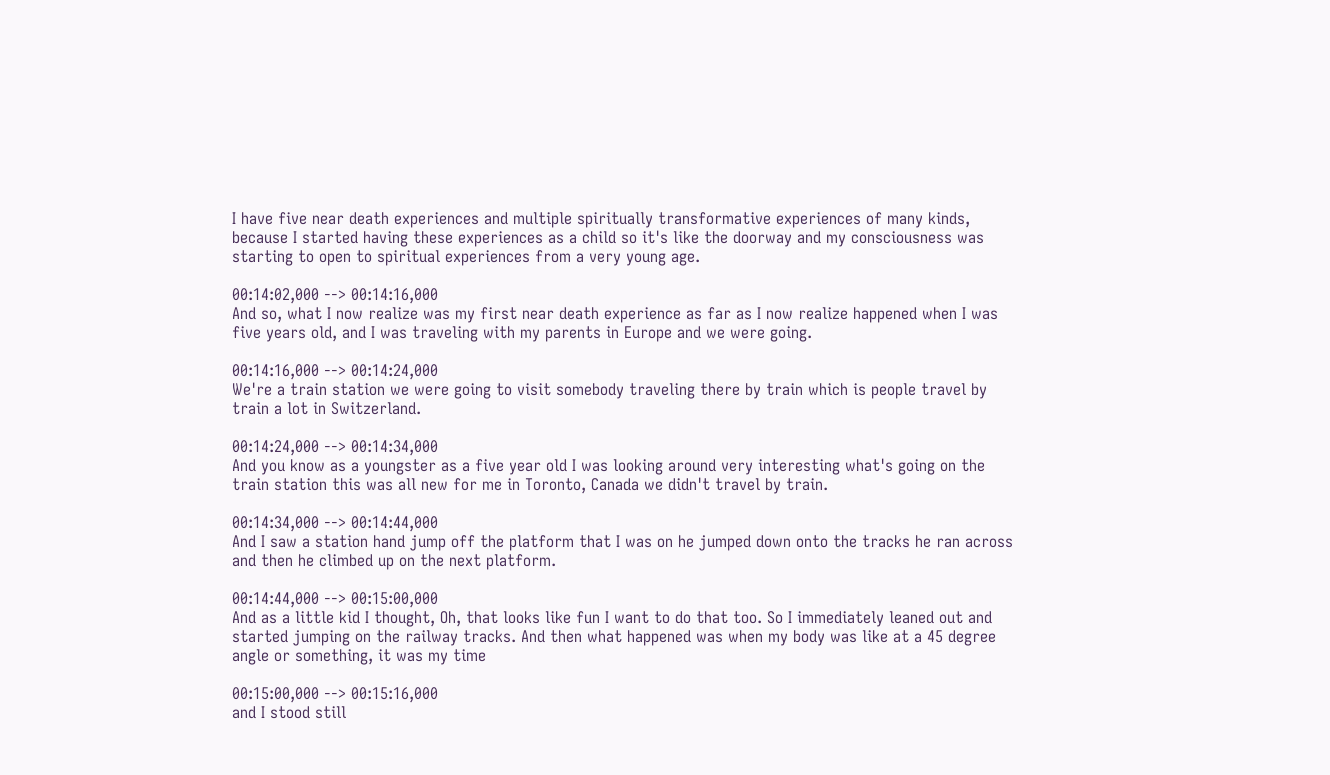I have five near death experiences and multiple spiritually transformative experiences of many kinds, because I started having these experiences as a child so it's like the doorway and my consciousness was starting to open to spiritual experiences from a very young age.

00:14:02,000 --> 00:14:16,000
And so, what I now realize was my first near death experience as far as I now realize happened when I was five years old, and I was traveling with my parents in Europe and we were going.

00:14:16,000 --> 00:14:24,000
We're a train station we were going to visit somebody traveling there by train which is people travel by train a lot in Switzerland.

00:14:24,000 --> 00:14:34,000
And you know as a youngster as a five year old I was looking around very interesting what's going on the train station this was all new for me in Toronto, Canada we didn't travel by train.

00:14:34,000 --> 00:14:44,000
And I saw a station hand jump off the platform that I was on he jumped down onto the tracks he ran across and then he climbed up on the next platform.

00:14:44,000 --> 00:15:00,000
And as a little kid I thought, Oh, that looks like fun I want to do that too. So I immediately leaned out and started jumping on the railway tracks. And then what happened was when my body was like at a 45 degree angle or something, it was my time

00:15:00,000 --> 00:15:16,000
and I stood still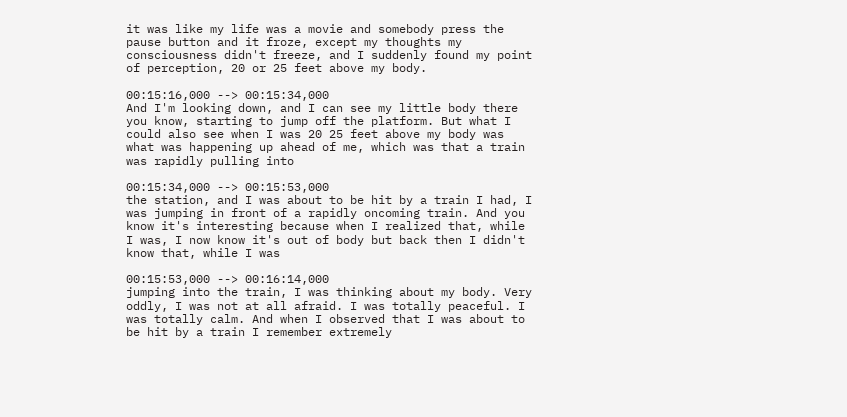it was like my life was a movie and somebody press the pause button and it froze, except my thoughts my consciousness didn't freeze, and I suddenly found my point of perception, 20 or 25 feet above my body.

00:15:16,000 --> 00:15:34,000
And I'm looking down, and I can see my little body there you know, starting to jump off the platform. But what I could also see when I was 20 25 feet above my body was what was happening up ahead of me, which was that a train was rapidly pulling into

00:15:34,000 --> 00:15:53,000
the station, and I was about to be hit by a train I had, I was jumping in front of a rapidly oncoming train. And you know it's interesting because when I realized that, while I was, I now know it's out of body but back then I didn't know that, while I was

00:15:53,000 --> 00:16:14,000
jumping into the train, I was thinking about my body. Very oddly, I was not at all afraid. I was totally peaceful. I was totally calm. And when I observed that I was about to be hit by a train I remember extremely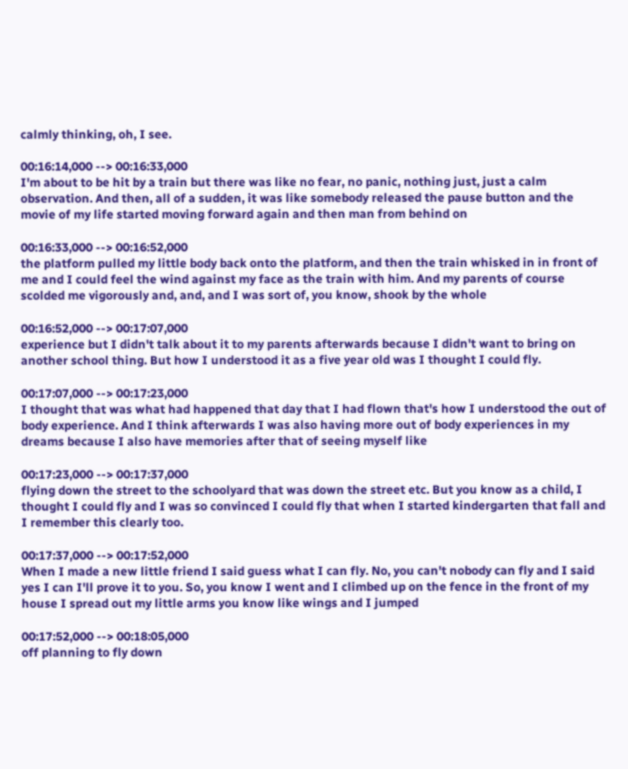calmly thinking, oh, I see.

00:16:14,000 --> 00:16:33,000
I'm about to be hit by a train but there was like no fear, no panic, nothing just, just a calm observation. And then, all of a sudden, it was like somebody released the pause button and the movie of my life started moving forward again and then man from behind on

00:16:33,000 --> 00:16:52,000
the platform pulled my little body back onto the platform, and then the train whisked in in front of me and I could feel the wind against my face as the train with him. And my parents of course scolded me vigorously and, and, and I was sort of, you know, shook by the whole

00:16:52,000 --> 00:17:07,000
experience but I didn't talk about it to my parents afterwards because I didn't want to bring on another school thing. But how I understood it as a five year old was I thought I could fly.

00:17:07,000 --> 00:17:23,000
I thought that was what had happened that day that I had flown that's how I understood the out of body experience. And I think afterwards I was also having more out of body experiences in my dreams because I also have memories after that of seeing myself like

00:17:23,000 --> 00:17:37,000
flying down the street to the schoolyard that was down the street etc. But you know as a child, I thought I could fly and I was so convinced I could fly that when I started kindergarten that fall and I remember this clearly too.

00:17:37,000 --> 00:17:52,000
When I made a new little friend I said guess what I can fly. No, you can't nobody can fly and I said yes I can I'll prove it to you. So, you know I went and I climbed up on the fence in the front of my house I spread out my little arms you know like wings and I jumped

00:17:52,000 --> 00:18:05,000
off planning to fly down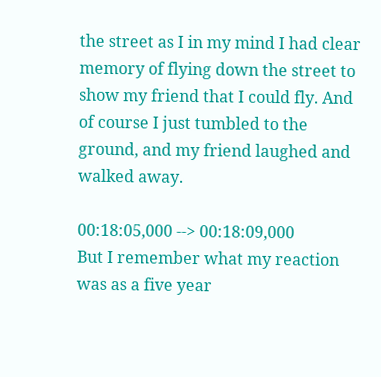the street as I in my mind I had clear memory of flying down the street to show my friend that I could fly. And of course I just tumbled to the ground, and my friend laughed and walked away.

00:18:05,000 --> 00:18:09,000
But I remember what my reaction was as a five year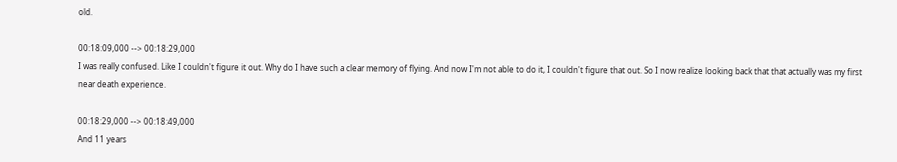old.

00:18:09,000 --> 00:18:29,000
I was really confused. Like I couldn't figure it out. Why do I have such a clear memory of flying. And now I'm not able to do it, I couldn't figure that out. So I now realize looking back that that actually was my first near death experience.

00:18:29,000 --> 00:18:49,000
And 11 years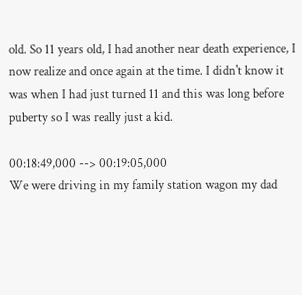old. So 11 years old, I had another near death experience, I now realize and once again at the time. I didn't know it was when I had just turned 11 and this was long before puberty so I was really just a kid.

00:18:49,000 --> 00:19:05,000
We were driving in my family station wagon my dad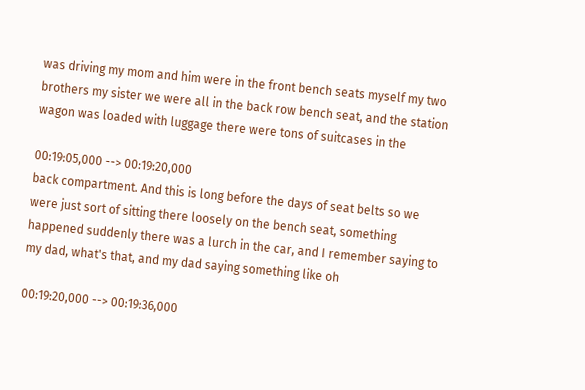was driving my mom and him were in the front bench seats myself my two brothers my sister we were all in the back row bench seat, and the station wagon was loaded with luggage there were tons of suitcases in the

00:19:05,000 --> 00:19:20,000
back compartment. And this is long before the days of seat belts so we were just sort of sitting there loosely on the bench seat, something happened suddenly there was a lurch in the car, and I remember saying to my dad, what's that, and my dad saying something like oh

00:19:20,000 --> 00:19:36,000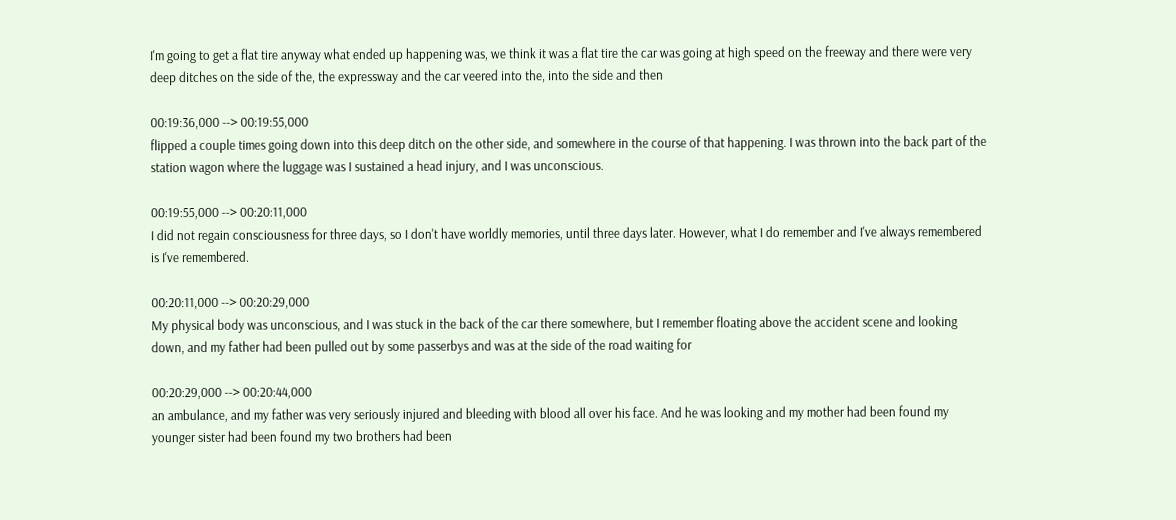I'm going to get a flat tire anyway what ended up happening was, we think it was a flat tire the car was going at high speed on the freeway and there were very deep ditches on the side of the, the expressway and the car veered into the, into the side and then

00:19:36,000 --> 00:19:55,000
flipped a couple times going down into this deep ditch on the other side, and somewhere in the course of that happening. I was thrown into the back part of the station wagon where the luggage was I sustained a head injury, and I was unconscious.

00:19:55,000 --> 00:20:11,000
I did not regain consciousness for three days, so I don't have worldly memories, until three days later. However, what I do remember and I've always remembered is I've remembered.

00:20:11,000 --> 00:20:29,000
My physical body was unconscious, and I was stuck in the back of the car there somewhere, but I remember floating above the accident scene and looking down, and my father had been pulled out by some passerbys and was at the side of the road waiting for

00:20:29,000 --> 00:20:44,000
an ambulance, and my father was very seriously injured and bleeding with blood all over his face. And he was looking and my mother had been found my younger sister had been found my two brothers had been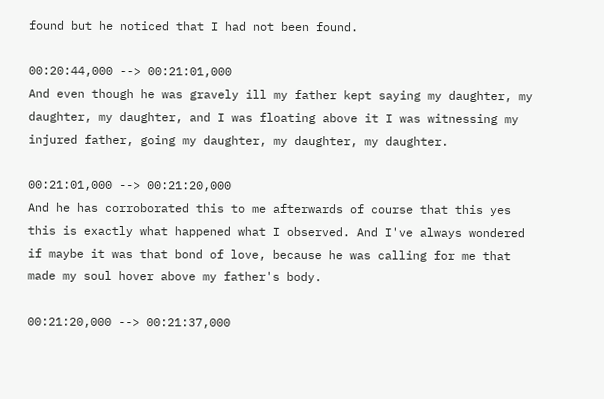found but he noticed that I had not been found.

00:20:44,000 --> 00:21:01,000
And even though he was gravely ill my father kept saying my daughter, my daughter, my daughter, and I was floating above it I was witnessing my injured father, going my daughter, my daughter, my daughter.

00:21:01,000 --> 00:21:20,000
And he has corroborated this to me afterwards of course that this yes this is exactly what happened what I observed. And I've always wondered if maybe it was that bond of love, because he was calling for me that made my soul hover above my father's body.

00:21:20,000 --> 00:21:37,000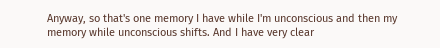Anyway, so that's one memory I have while I'm unconscious and then my memory while unconscious shifts. And I have very clear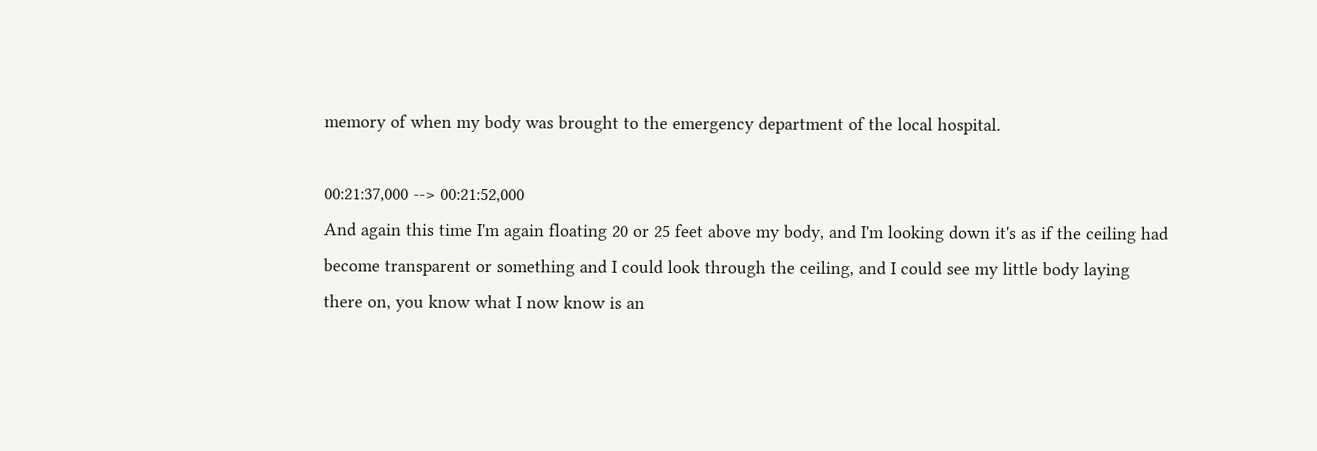memory of when my body was brought to the emergency department of the local hospital.

00:21:37,000 --> 00:21:52,000
And again this time I'm again floating 20 or 25 feet above my body, and I'm looking down it's as if the ceiling had become transparent or something and I could look through the ceiling, and I could see my little body laying there on, you know what I now know is an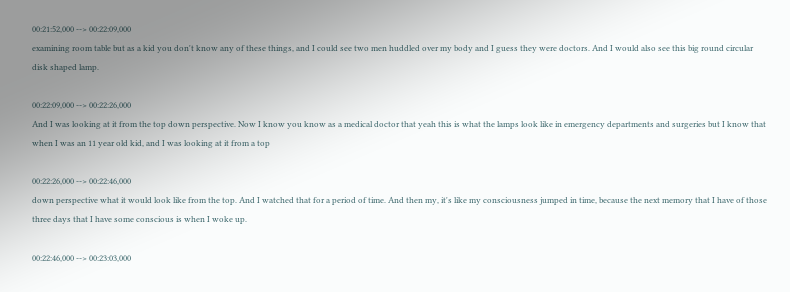00:21:52,000 --> 00:22:09,000
examining room table but as a kid you don't know any of these things, and I could see two men huddled over my body and I guess they were doctors. And I would also see this big round circular disk shaped lamp.

00:22:09,000 --> 00:22:26,000
And I was looking at it from the top down perspective. Now I know you know as a medical doctor that yeah this is what the lamps look like in emergency departments and surgeries but I know that when I was an 11 year old kid, and I was looking at it from a top

00:22:26,000 --> 00:22:46,000
down perspective what it would look like from the top. And I watched that for a period of time. And then my, it's like my consciousness jumped in time, because the next memory that I have of those three days that I have some conscious is when I woke up.

00:22:46,000 --> 00:23:03,000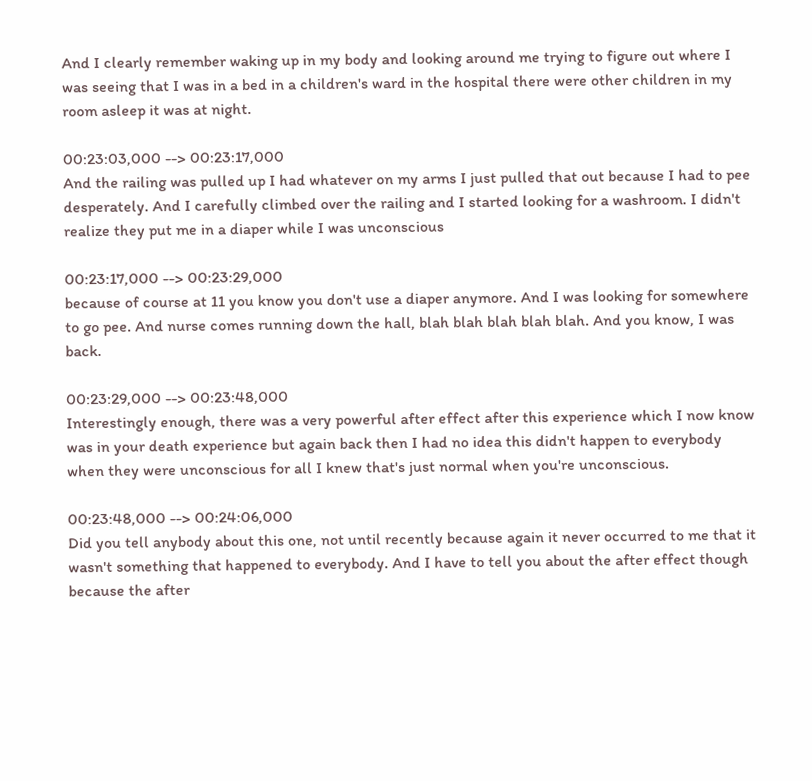And I clearly remember waking up in my body and looking around me trying to figure out where I was seeing that I was in a bed in a children's ward in the hospital there were other children in my room asleep it was at night.

00:23:03,000 --> 00:23:17,000
And the railing was pulled up I had whatever on my arms I just pulled that out because I had to pee desperately. And I carefully climbed over the railing and I started looking for a washroom. I didn't realize they put me in a diaper while I was unconscious

00:23:17,000 --> 00:23:29,000
because of course at 11 you know you don't use a diaper anymore. And I was looking for somewhere to go pee. And nurse comes running down the hall, blah blah blah blah blah. And you know, I was back.

00:23:29,000 --> 00:23:48,000
Interestingly enough, there was a very powerful after effect after this experience which I now know was in your death experience but again back then I had no idea this didn't happen to everybody when they were unconscious for all I knew that's just normal when you're unconscious.

00:23:48,000 --> 00:24:06,000
Did you tell anybody about this one, not until recently because again it never occurred to me that it wasn't something that happened to everybody. And I have to tell you about the after effect though because the after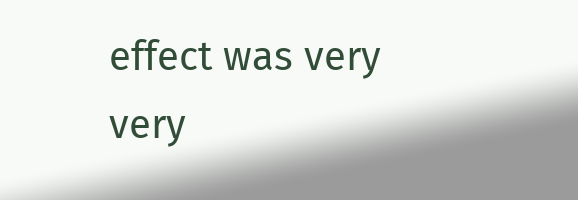effect was very very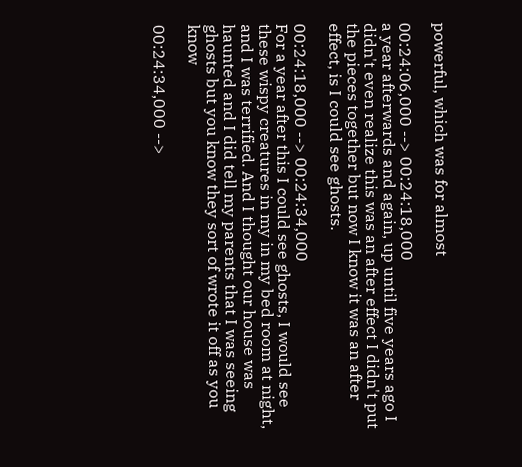powerful, which was for almost

00:24:06,000 --> 00:24:18,000
a year afterwards and again, up until five years ago I didn't even realize this was an after effect I didn't put the pieces together but now I know it was an after effect, is I could see ghosts.

00:24:18,000 --> 00:24:34,000
For a year after this I could see ghosts, I would see these wispy creatures in my in my bed room at night, and I was terrified. And I thought our house was haunted and I did tell my parents that I was seeing ghosts but you know they sort of wrote it off as you know

00:24:34,000 -->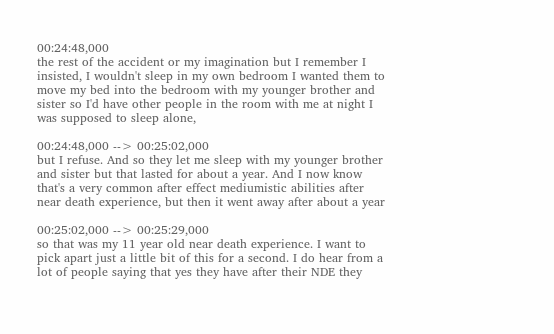00:24:48,000
the rest of the accident or my imagination but I remember I insisted, I wouldn't sleep in my own bedroom I wanted them to move my bed into the bedroom with my younger brother and sister so I'd have other people in the room with me at night I was supposed to sleep alone,

00:24:48,000 --> 00:25:02,000
but I refuse. And so they let me sleep with my younger brother and sister but that lasted for about a year. And I now know that's a very common after effect mediumistic abilities after near death experience, but then it went away after about a year

00:25:02,000 --> 00:25:29,000
so that was my 11 year old near death experience. I want to pick apart just a little bit of this for a second. I do hear from a lot of people saying that yes they have after their NDE they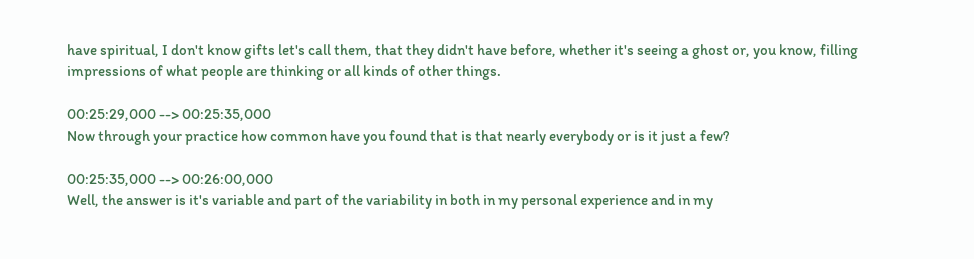have spiritual, I don't know gifts let's call them, that they didn't have before, whether it's seeing a ghost or, you know, filling impressions of what people are thinking or all kinds of other things.

00:25:29,000 --> 00:25:35,000
Now through your practice how common have you found that is that nearly everybody or is it just a few?

00:25:35,000 --> 00:26:00,000
Well, the answer is it's variable and part of the variability in both in my personal experience and in my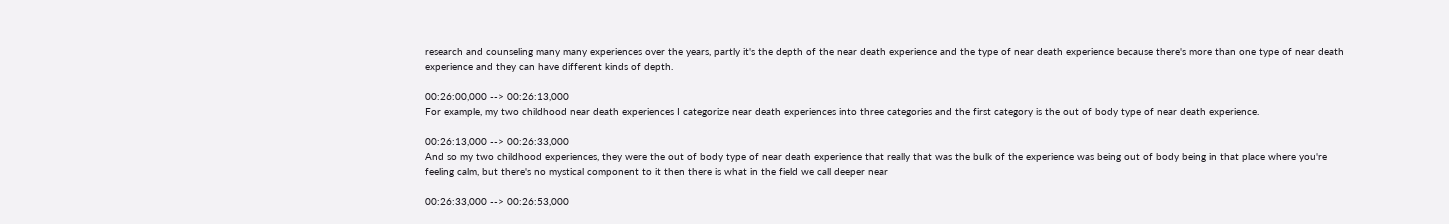research and counseling many many experiences over the years, partly it's the depth of the near death experience and the type of near death experience because there's more than one type of near death experience and they can have different kinds of depth.

00:26:00,000 --> 00:26:13,000
For example, my two childhood near death experiences I categorize near death experiences into three categories and the first category is the out of body type of near death experience.

00:26:13,000 --> 00:26:33,000
And so my two childhood experiences, they were the out of body type of near death experience that really that was the bulk of the experience was being out of body being in that place where you're feeling calm, but there's no mystical component to it then there is what in the field we call deeper near

00:26:33,000 --> 00:26:53,000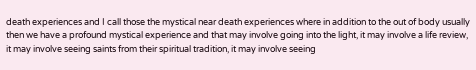death experiences and I call those the mystical near death experiences where in addition to the out of body usually then we have a profound mystical experience and that may involve going into the light, it may involve a life review, it may involve seeing saints from their spiritual tradition, it may involve seeing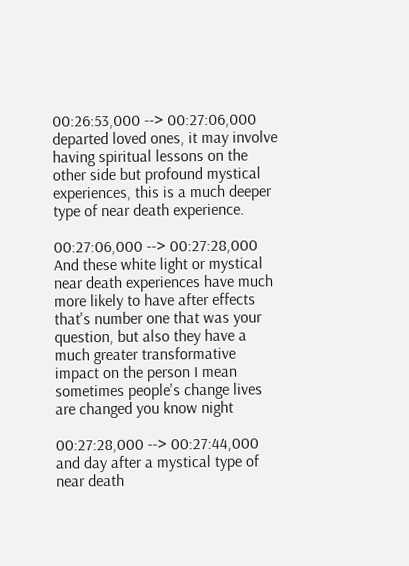00:26:53,000 --> 00:27:06,000
departed loved ones, it may involve having spiritual lessons on the other side but profound mystical experiences, this is a much deeper type of near death experience.

00:27:06,000 --> 00:27:28,000
And these white light or mystical near death experiences have much more likely to have after effects that's number one that was your question, but also they have a much greater transformative impact on the person I mean sometimes people's change lives are changed you know night

00:27:28,000 --> 00:27:44,000
and day after a mystical type of near death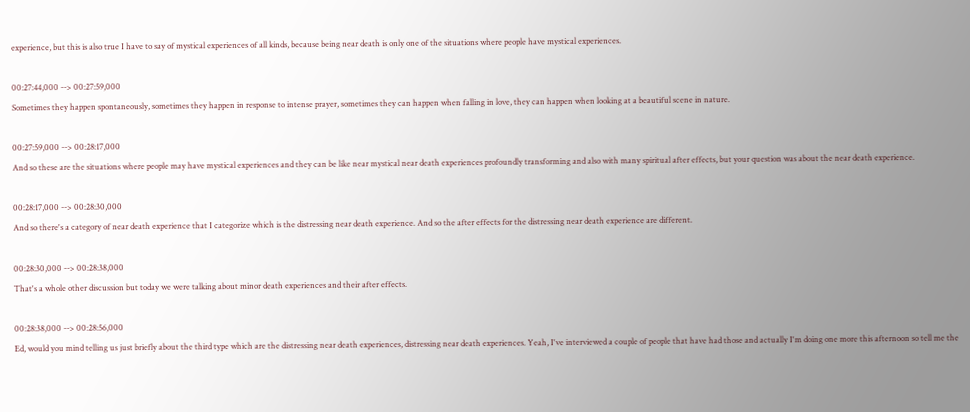experience, but this is also true I have to say of mystical experiences of all kinds, because being near death is only one of the situations where people have mystical experiences.

00:27:44,000 --> 00:27:59,000
Sometimes they happen spontaneously, sometimes they happen in response to intense prayer, sometimes they can happen when falling in love, they can happen when looking at a beautiful scene in nature.

00:27:59,000 --> 00:28:17,000
And so these are the situations where people may have mystical experiences and they can be like near mystical near death experiences profoundly transforming and also with many spiritual after effects, but your question was about the near death experience.

00:28:17,000 --> 00:28:30,000
And so there's a category of near death experience that I categorize which is the distressing near death experience. And so the after effects for the distressing near death experience are different.

00:28:30,000 --> 00:28:38,000
That's a whole other discussion but today we were talking about minor death experiences and their after effects.

00:28:38,000 --> 00:28:56,000
Ed, would you mind telling us just briefly about the third type which are the distressing near death experiences, distressing near death experiences. Yeah, I've interviewed a couple of people that have had those and actually I'm doing one more this afternoon so tell me the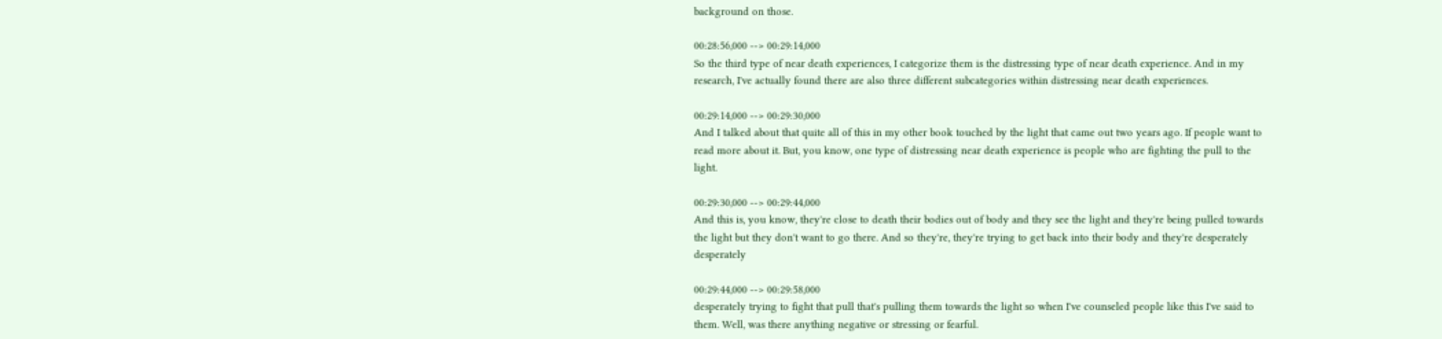background on those.

00:28:56,000 --> 00:29:14,000
So the third type of near death experiences, I categorize them is the distressing type of near death experience. And in my research, I've actually found there are also three different subcategories within distressing near death experiences.

00:29:14,000 --> 00:29:30,000
And I talked about that quite all of this in my other book touched by the light that came out two years ago. If people want to read more about it. But, you know, one type of distressing near death experience is people who are fighting the pull to the light.

00:29:30,000 --> 00:29:44,000
And this is, you know, they're close to death their bodies out of body and they see the light and they're being pulled towards the light but they don't want to go there. And so they're, they're trying to get back into their body and they're desperately desperately

00:29:44,000 --> 00:29:58,000
desperately trying to fight that pull that's pulling them towards the light so when I've counseled people like this I've said to them. Well, was there anything negative or stressing or fearful.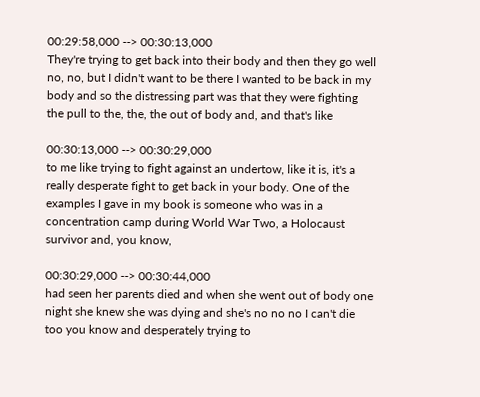00:29:58,000 --> 00:30:13,000
They're trying to get back into their body and then they go well no, no, but I didn't want to be there I wanted to be back in my body and so the distressing part was that they were fighting the pull to the, the, the out of body and, and that's like

00:30:13,000 --> 00:30:29,000
to me like trying to fight against an undertow, like it is, it's a really desperate fight to get back in your body. One of the examples I gave in my book is someone who was in a concentration camp during World War Two, a Holocaust survivor and, you know,

00:30:29,000 --> 00:30:44,000
had seen her parents died and when she went out of body one night she knew she was dying and she's no no no I can't die too you know and desperately trying to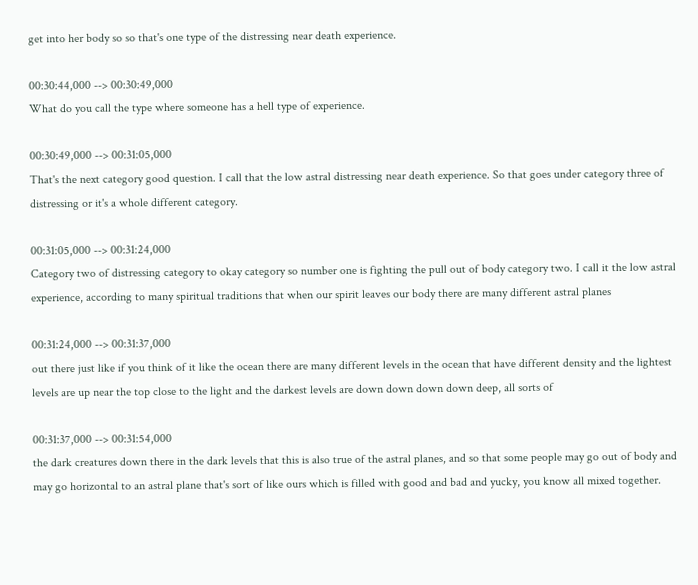get into her body so so that's one type of the distressing near death experience.

00:30:44,000 --> 00:30:49,000
What do you call the type where someone has a hell type of experience.

00:30:49,000 --> 00:31:05,000
That's the next category good question. I call that the low astral distressing near death experience. So that goes under category three of distressing or it's a whole different category.

00:31:05,000 --> 00:31:24,000
Category two of distressing category to okay category so number one is fighting the pull out of body category two. I call it the low astral experience, according to many spiritual traditions that when our spirit leaves our body there are many different astral planes

00:31:24,000 --> 00:31:37,000
out there just like if you think of it like the ocean there are many different levels in the ocean that have different density and the lightest levels are up near the top close to the light and the darkest levels are down down down down deep, all sorts of

00:31:37,000 --> 00:31:54,000
the dark creatures down there in the dark levels that this is also true of the astral planes, and so that some people may go out of body and may go horizontal to an astral plane that's sort of like ours which is filled with good and bad and yucky, you know all mixed together.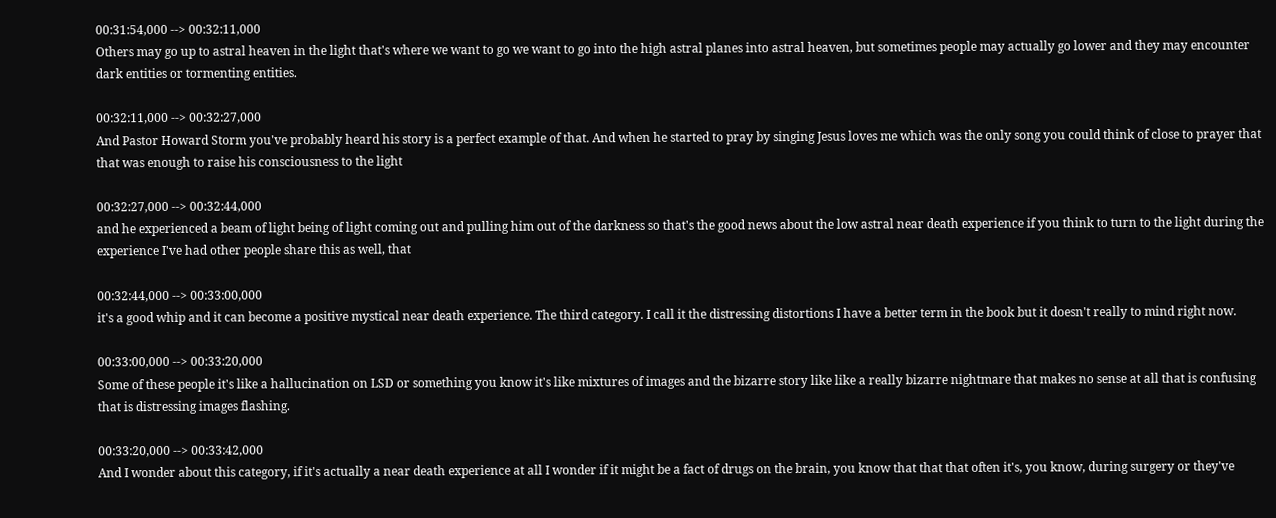00:31:54,000 --> 00:32:11,000
Others may go up to astral heaven in the light that's where we want to go we want to go into the high astral planes into astral heaven, but sometimes people may actually go lower and they may encounter dark entities or tormenting entities.

00:32:11,000 --> 00:32:27,000
And Pastor Howard Storm you've probably heard his story is a perfect example of that. And when he started to pray by singing Jesus loves me which was the only song you could think of close to prayer that that was enough to raise his consciousness to the light

00:32:27,000 --> 00:32:44,000
and he experienced a beam of light being of light coming out and pulling him out of the darkness so that's the good news about the low astral near death experience if you think to turn to the light during the experience I've had other people share this as well, that

00:32:44,000 --> 00:33:00,000
it's a good whip and it can become a positive mystical near death experience. The third category. I call it the distressing distortions I have a better term in the book but it doesn't really to mind right now.

00:33:00,000 --> 00:33:20,000
Some of these people it's like a hallucination on LSD or something you know it's like mixtures of images and the bizarre story like like a really bizarre nightmare that makes no sense at all that is confusing that is distressing images flashing.

00:33:20,000 --> 00:33:42,000
And I wonder about this category, if it's actually a near death experience at all I wonder if it might be a fact of drugs on the brain, you know that that that often it's, you know, during surgery or they've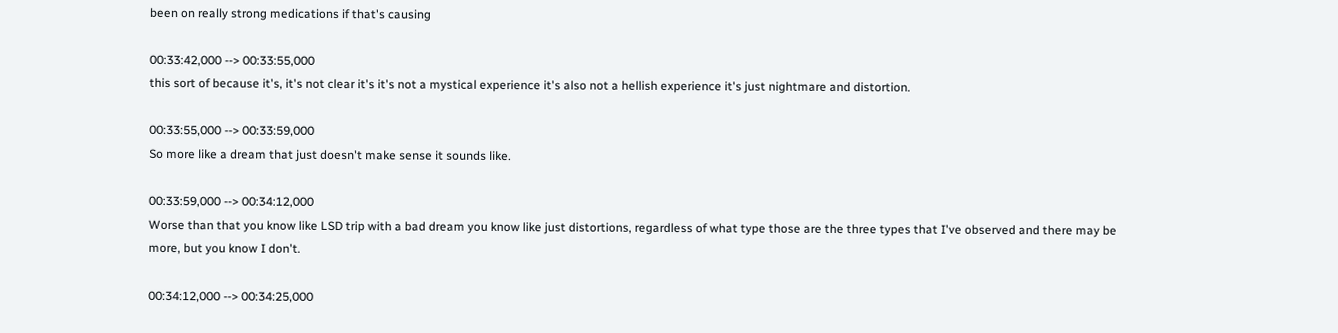been on really strong medications if that's causing

00:33:42,000 --> 00:33:55,000
this sort of because it's, it's not clear it's it's not a mystical experience it's also not a hellish experience it's just nightmare and distortion.

00:33:55,000 --> 00:33:59,000
So more like a dream that just doesn't make sense it sounds like.

00:33:59,000 --> 00:34:12,000
Worse than that you know like LSD trip with a bad dream you know like just distortions, regardless of what type those are the three types that I've observed and there may be more, but you know I don't.

00:34:12,000 --> 00:34:25,000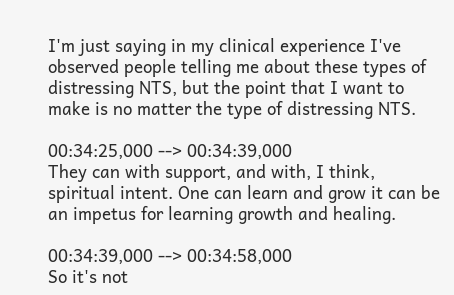I'm just saying in my clinical experience I've observed people telling me about these types of distressing NTS, but the point that I want to make is no matter the type of distressing NTS.

00:34:25,000 --> 00:34:39,000
They can with support, and with, I think, spiritual intent. One can learn and grow it can be an impetus for learning growth and healing.

00:34:39,000 --> 00:34:58,000
So it's not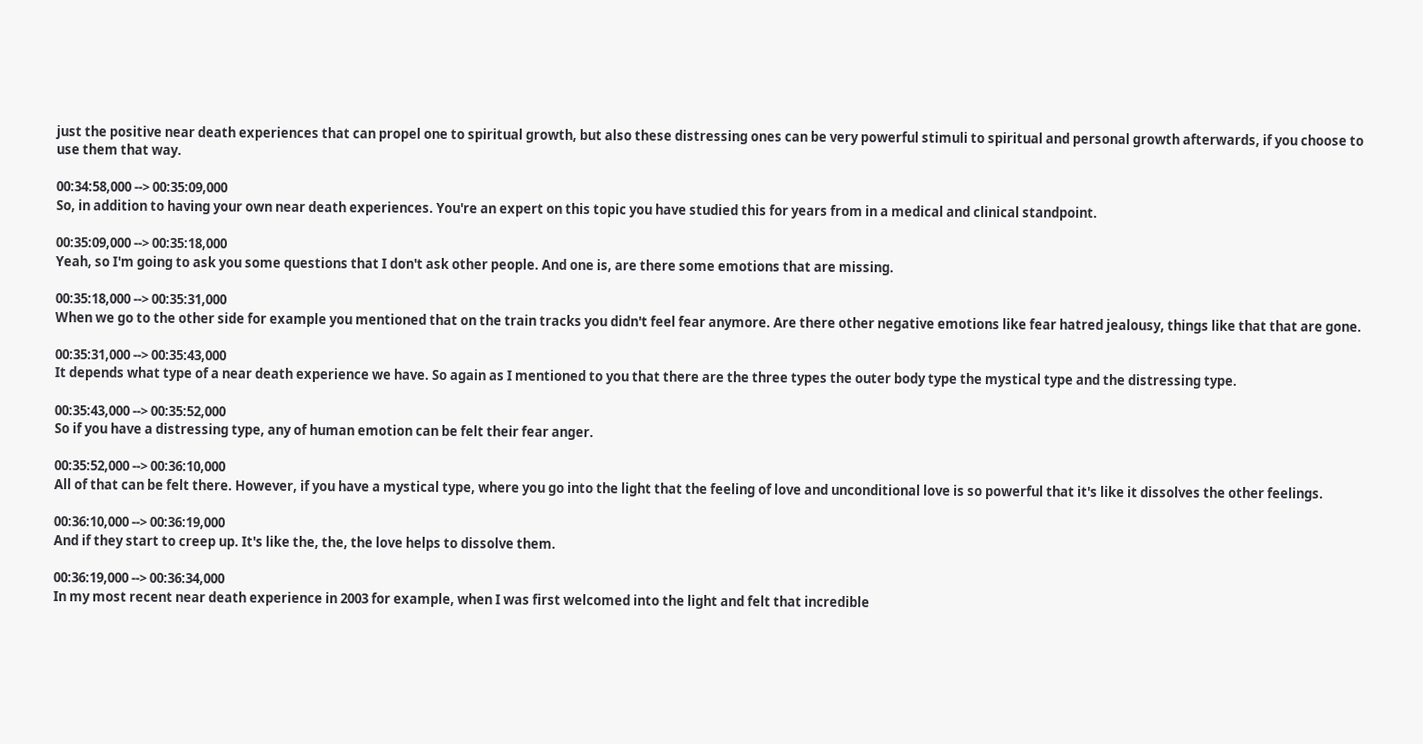just the positive near death experiences that can propel one to spiritual growth, but also these distressing ones can be very powerful stimuli to spiritual and personal growth afterwards, if you choose to use them that way.

00:34:58,000 --> 00:35:09,000
So, in addition to having your own near death experiences. You're an expert on this topic you have studied this for years from in a medical and clinical standpoint.

00:35:09,000 --> 00:35:18,000
Yeah, so I'm going to ask you some questions that I don't ask other people. And one is, are there some emotions that are missing.

00:35:18,000 --> 00:35:31,000
When we go to the other side for example you mentioned that on the train tracks you didn't feel fear anymore. Are there other negative emotions like fear hatred jealousy, things like that that are gone.

00:35:31,000 --> 00:35:43,000
It depends what type of a near death experience we have. So again as I mentioned to you that there are the three types the outer body type the mystical type and the distressing type.

00:35:43,000 --> 00:35:52,000
So if you have a distressing type, any of human emotion can be felt their fear anger.

00:35:52,000 --> 00:36:10,000
All of that can be felt there. However, if you have a mystical type, where you go into the light that the feeling of love and unconditional love is so powerful that it's like it dissolves the other feelings.

00:36:10,000 --> 00:36:19,000
And if they start to creep up. It's like the, the, the love helps to dissolve them.

00:36:19,000 --> 00:36:34,000
In my most recent near death experience in 2003 for example, when I was first welcomed into the light and felt that incredible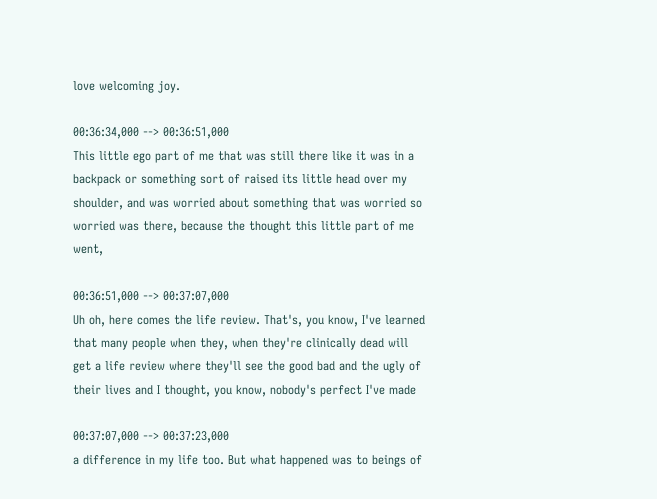love welcoming joy.

00:36:34,000 --> 00:36:51,000
This little ego part of me that was still there like it was in a backpack or something sort of raised its little head over my shoulder, and was worried about something that was worried so worried was there, because the thought this little part of me went,

00:36:51,000 --> 00:37:07,000
Uh oh, here comes the life review. That's, you know, I've learned that many people when they, when they're clinically dead will get a life review where they'll see the good bad and the ugly of their lives and I thought, you know, nobody's perfect I've made

00:37:07,000 --> 00:37:23,000
a difference in my life too. But what happened was to beings of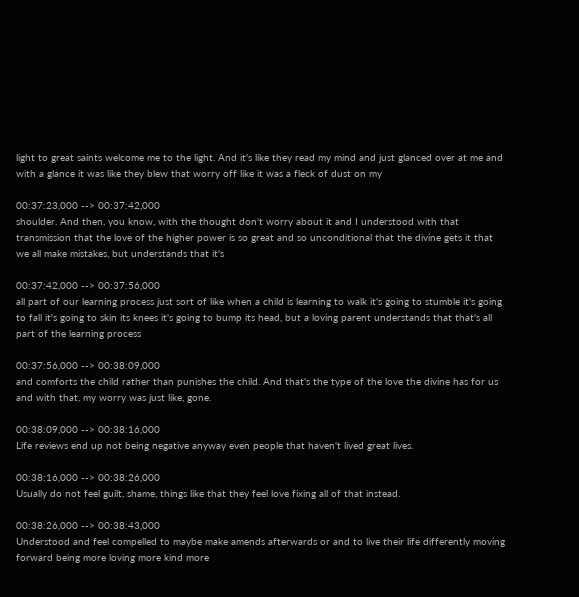light to great saints welcome me to the light. And it's like they read my mind and just glanced over at me and with a glance it was like they blew that worry off like it was a fleck of dust on my

00:37:23,000 --> 00:37:42,000
shoulder. And then, you know, with the thought don't worry about it and I understood with that transmission that the love of the higher power is so great and so unconditional that the divine gets it that we all make mistakes, but understands that it's

00:37:42,000 --> 00:37:56,000
all part of our learning process just sort of like when a child is learning to walk it's going to stumble it's going to fall it's going to skin its knees it's going to bump its head, but a loving parent understands that that's all part of the learning process

00:37:56,000 --> 00:38:09,000
and comforts the child rather than punishes the child. And that's the type of the love the divine has for us and with that, my worry was just like, gone.

00:38:09,000 --> 00:38:16,000
Life reviews end up not being negative anyway even people that haven't lived great lives.

00:38:16,000 --> 00:38:26,000
Usually do not feel guilt, shame, things like that they feel love fixing all of that instead.

00:38:26,000 --> 00:38:43,000
Understood and feel compelled to maybe make amends afterwards or and to live their life differently moving forward being more loving more kind more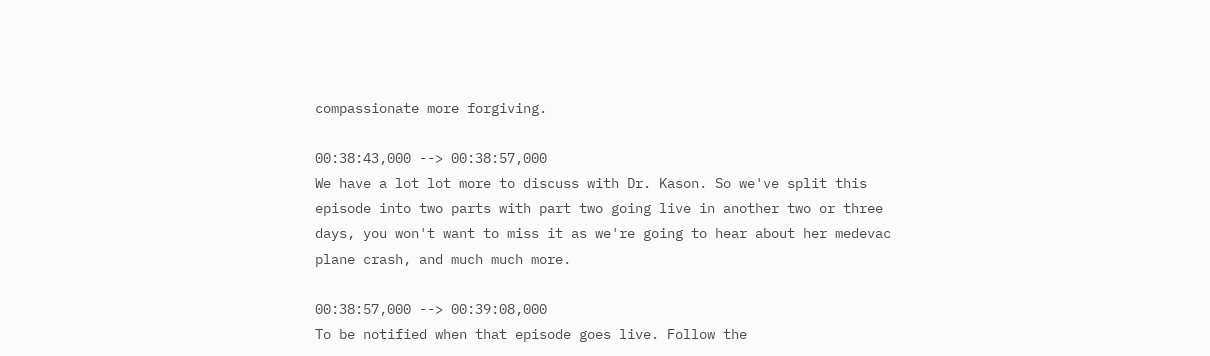compassionate more forgiving.

00:38:43,000 --> 00:38:57,000
We have a lot lot more to discuss with Dr. Kason. So we've split this episode into two parts with part two going live in another two or three days, you won't want to miss it as we're going to hear about her medevac plane crash, and much much more.

00:38:57,000 --> 00:39:08,000
To be notified when that episode goes live. Follow the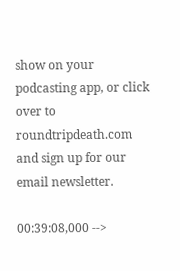show on your podcasting app, or click over to roundtripdeath.com and sign up for our email newsletter.

00:39:08,000 -->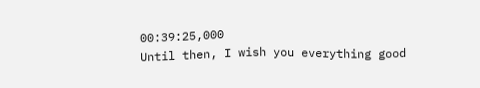00:39:25,000
Until then, I wish you everything good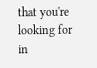that you're looking for in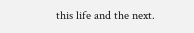this life and the next.